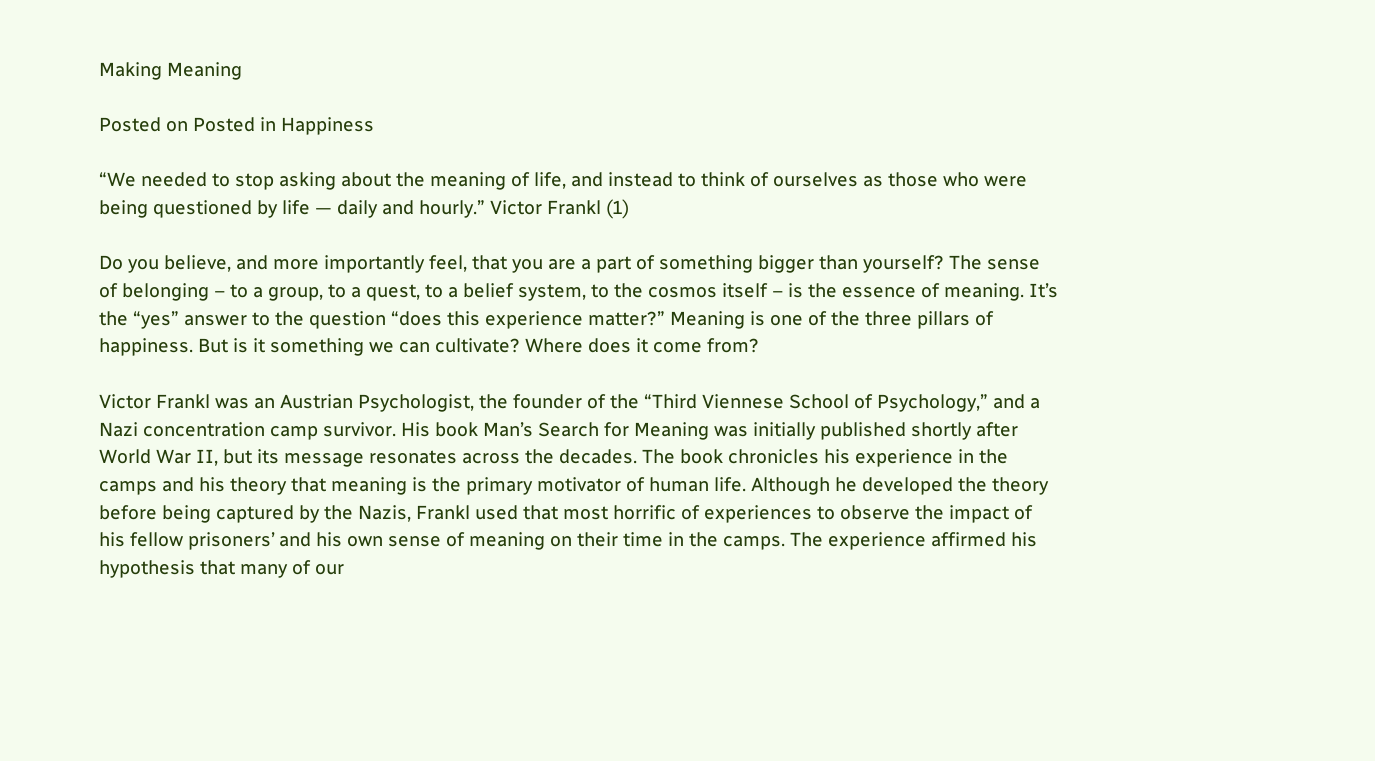Making Meaning

Posted on Posted in Happiness

“We needed to stop asking about the meaning of life, and instead to think of ourselves as those who were being questioned by life — daily and hourly.” Victor Frankl (1)

Do you believe, and more importantly feel, that you are a part of something bigger than yourself? The sense of belonging – to a group, to a quest, to a belief system, to the cosmos itself – is the essence of meaning. It’s the “yes” answer to the question “does this experience matter?” Meaning is one of the three pillars of happiness. But is it something we can cultivate? Where does it come from?

Victor Frankl was an Austrian Psychologist, the founder of the “Third Viennese School of Psychology,” and a Nazi concentration camp survivor. His book Man’s Search for Meaning was initially published shortly after World War II, but its message resonates across the decades. The book chronicles his experience in the camps and his theory that meaning is the primary motivator of human life. Although he developed the theory before being captured by the Nazis, Frankl used that most horrific of experiences to observe the impact of his fellow prisoners’ and his own sense of meaning on their time in the camps. The experience affirmed his hypothesis that many of our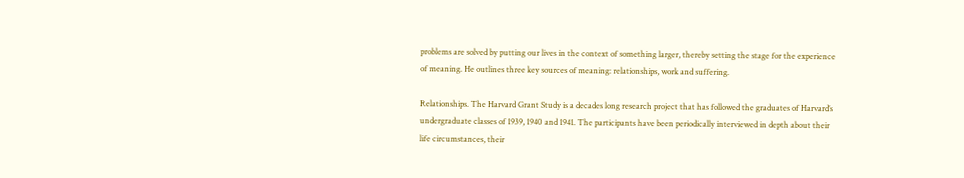problems are solved by putting our lives in the context of something larger, thereby setting the stage for the experience of meaning. He outlines three key sources of meaning: relationships, work and suffering.

Relationships. The Harvard Grant Study is a decades long research project that has followed the graduates of Harvard’s undergraduate classes of 1939, 1940 and 1941. The participants have been periodically interviewed in depth about their life circumstances, their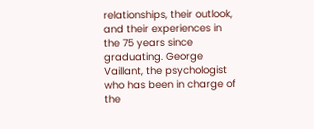relationships, their outlook, and their experiences in the 75 years since graduating. George Vaillant, the psychologist who has been in charge of the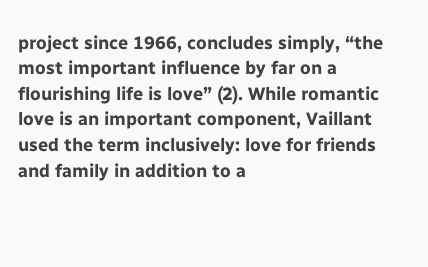project since 1966, concludes simply, “the most important influence by far on a flourishing life is love” (2). While romantic love is an important component, Vaillant used the term inclusively: love for friends and family in addition to a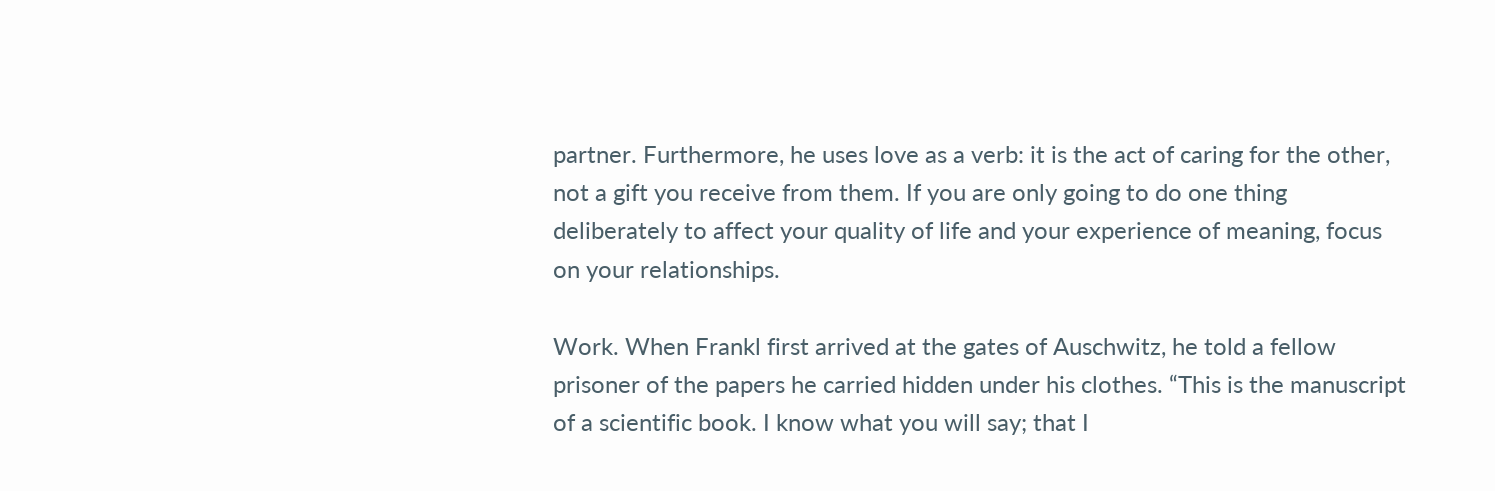partner. Furthermore, he uses love as a verb: it is the act of caring for the other, not a gift you receive from them. If you are only going to do one thing deliberately to affect your quality of life and your experience of meaning, focus on your relationships.

Work. When Frankl first arrived at the gates of Auschwitz, he told a fellow prisoner of the papers he carried hidden under his clothes. “This is the manuscript of a scientific book. I know what you will say; that I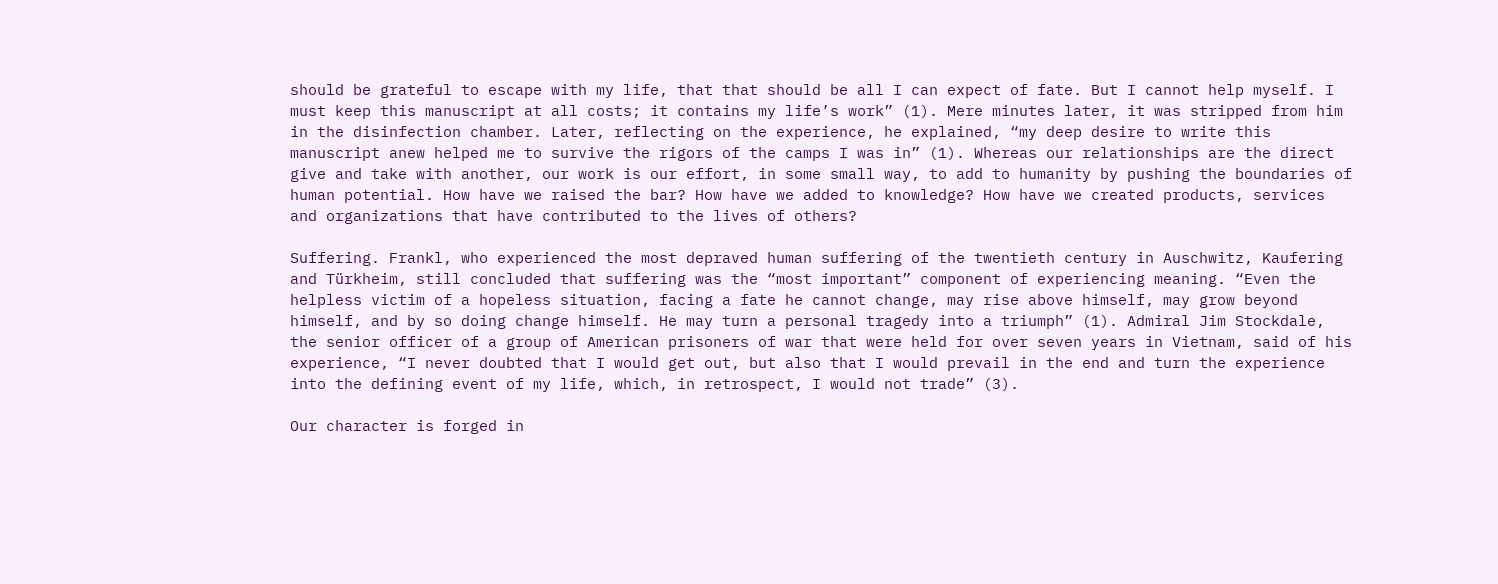should be grateful to escape with my life, that that should be all I can expect of fate. But I cannot help myself. I must keep this manuscript at all costs; it contains my life’s work” (1). Mere minutes later, it was stripped from him in the disinfection chamber. Later, reflecting on the experience, he explained, “my deep desire to write this manuscript anew helped me to survive the rigors of the camps I was in” (1). Whereas our relationships are the direct give and take with another, our work is our effort, in some small way, to add to humanity by pushing the boundaries of human potential. How have we raised the bar? How have we added to knowledge? How have we created products, services and organizations that have contributed to the lives of others?

Suffering. Frankl, who experienced the most depraved human suffering of the twentieth century in Auschwitz, Kaufering and Türkheim, still concluded that suffering was the “most important” component of experiencing meaning. “Even the helpless victim of a hopeless situation, facing a fate he cannot change, may rise above himself, may grow beyond himself, and by so doing change himself. He may turn a personal tragedy into a triumph” (1). Admiral Jim Stockdale, the senior officer of a group of American prisoners of war that were held for over seven years in Vietnam, said of his experience, “I never doubted that I would get out, but also that I would prevail in the end and turn the experience into the defining event of my life, which, in retrospect, I would not trade” (3).

Our character is forged in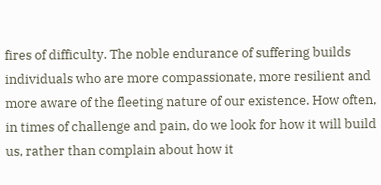fires of difficulty. The noble endurance of suffering builds individuals who are more compassionate, more resilient and more aware of the fleeting nature of our existence. How often, in times of challenge and pain, do we look for how it will build us, rather than complain about how it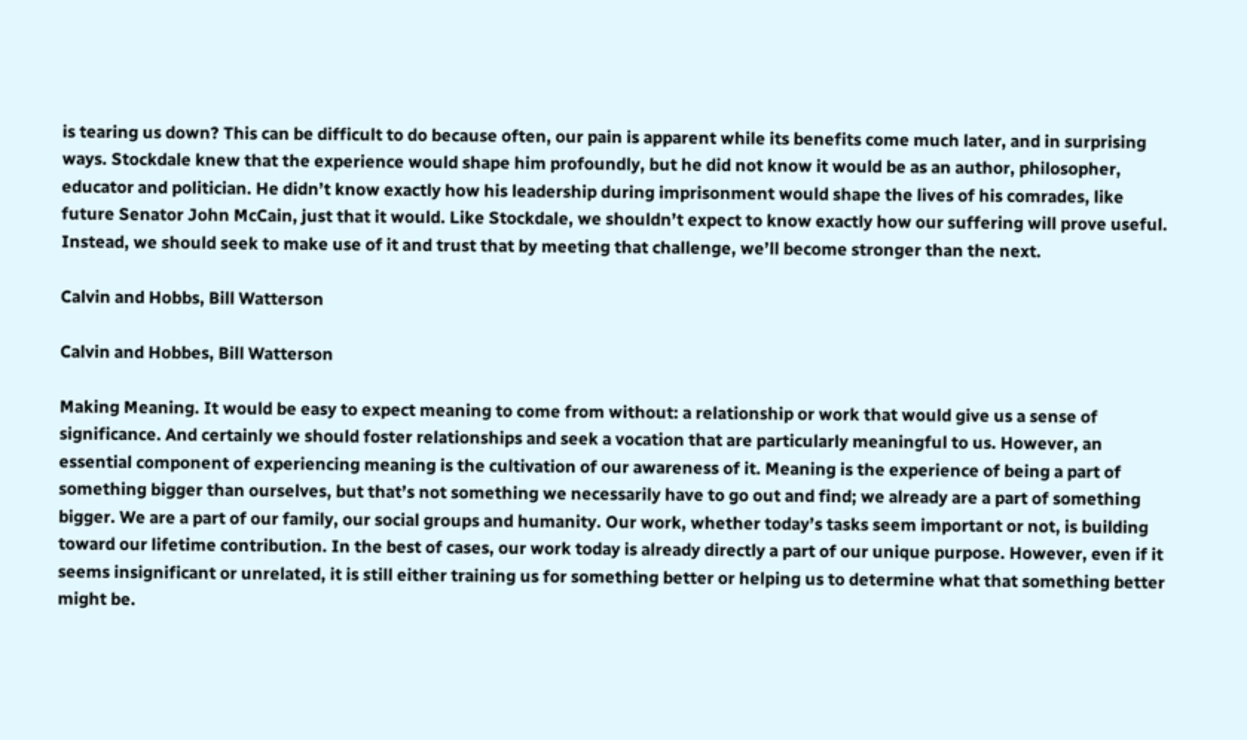is tearing us down? This can be difficult to do because often, our pain is apparent while its benefits come much later, and in surprising ways. Stockdale knew that the experience would shape him profoundly, but he did not know it would be as an author, philosopher, educator and politician. He didn’t know exactly how his leadership during imprisonment would shape the lives of his comrades, like future Senator John McCain, just that it would. Like Stockdale, we shouldn’t expect to know exactly how our suffering will prove useful. Instead, we should seek to make use of it and trust that by meeting that challenge, we’ll become stronger than the next.

Calvin and Hobbs, Bill Watterson

Calvin and Hobbes, Bill Watterson

Making Meaning. It would be easy to expect meaning to come from without: a relationship or work that would give us a sense of significance. And certainly we should foster relationships and seek a vocation that are particularly meaningful to us. However, an essential component of experiencing meaning is the cultivation of our awareness of it. Meaning is the experience of being a part of something bigger than ourselves, but that’s not something we necessarily have to go out and find; we already are a part of something bigger. We are a part of our family, our social groups and humanity. Our work, whether today’s tasks seem important or not, is building toward our lifetime contribution. In the best of cases, our work today is already directly a part of our unique purpose. However, even if it seems insignificant or unrelated, it is still either training us for something better or helping us to determine what that something better might be.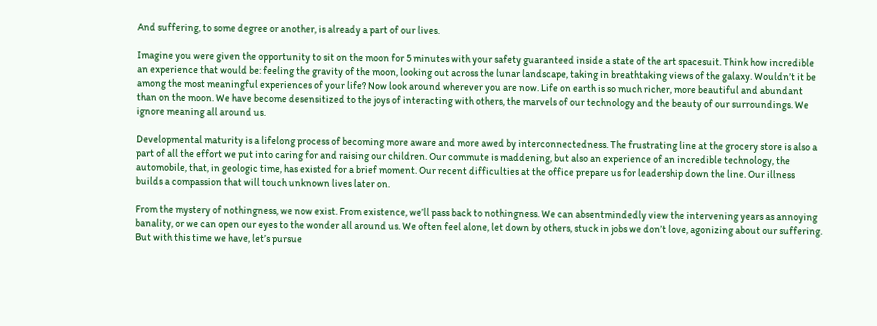And suffering, to some degree or another, is already a part of our lives.

Imagine you were given the opportunity to sit on the moon for 5 minutes with your safety guaranteed inside a state of the art spacesuit. Think how incredible an experience that would be: feeling the gravity of the moon, looking out across the lunar landscape, taking in breathtaking views of the galaxy. Wouldn’t it be among the most meaningful experiences of your life? Now look around wherever you are now. Life on earth is so much richer, more beautiful and abundant than on the moon. We have become desensitized to the joys of interacting with others, the marvels of our technology and the beauty of our surroundings. We ignore meaning all around us.

Developmental maturity is a lifelong process of becoming more aware and more awed by interconnectedness. The frustrating line at the grocery store is also a part of all the effort we put into caring for and raising our children. Our commute is maddening, but also an experience of an incredible technology, the automobile, that, in geologic time, has existed for a brief moment. Our recent difficulties at the office prepare us for leadership down the line. Our illness builds a compassion that will touch unknown lives later on.

From the mystery of nothingness, we now exist. From existence, we’ll pass back to nothingness. We can absentmindedly view the intervening years as annoying banality, or we can open our eyes to the wonder all around us. We often feel alone, let down by others, stuck in jobs we don’t love, agonizing about our suffering. But with this time we have, let’s pursue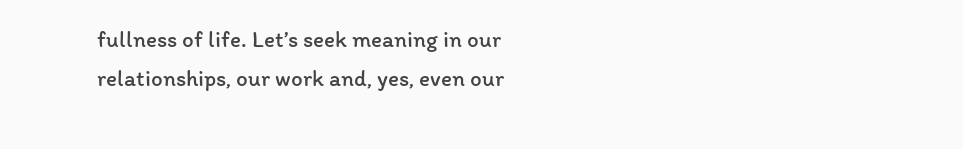fullness of life. Let’s seek meaning in our relationships, our work and, yes, even our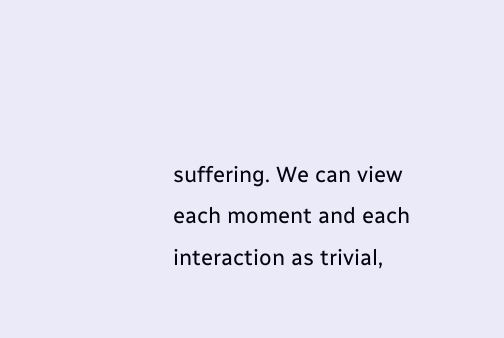suffering. We can view each moment and each interaction as trivial,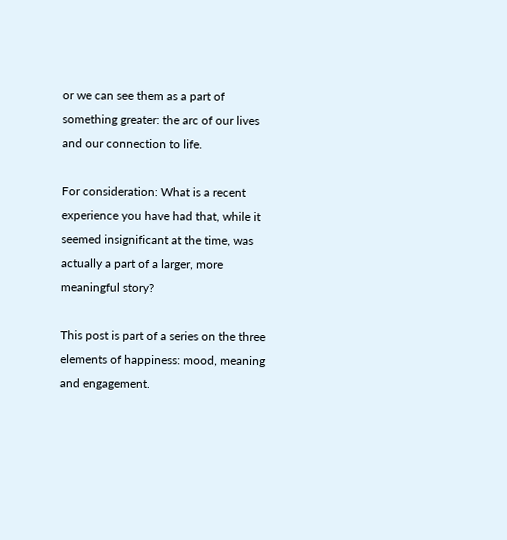or we can see them as a part of something greater: the arc of our lives and our connection to life.

For consideration: What is a recent experience you have had that, while it seemed insignificant at the time, was actually a part of a larger, more meaningful story?

This post is part of a series on the three elements of happiness: mood, meaning and engagement.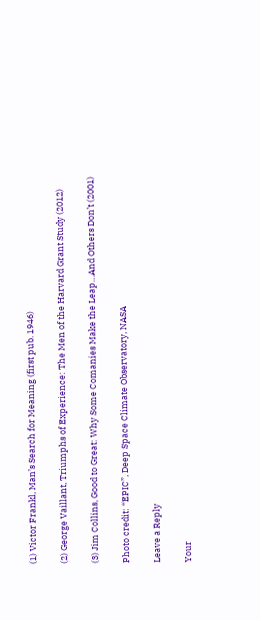(1) Victor Frankl, Man’s Search for Meaning (first pub. 1946)

(2) George Vaillant, Triumphs of Experience: The Men of the Harvard Grant Study (2012)

(3) Jim Collins, Good to Great: Why Some Comanies Make the Leap…And Others Don’t (2001)

Photo credit: “EPIC”, Deep Space Climate Observatory, NASA

Leave a Reply

Your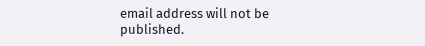email address will not be published.